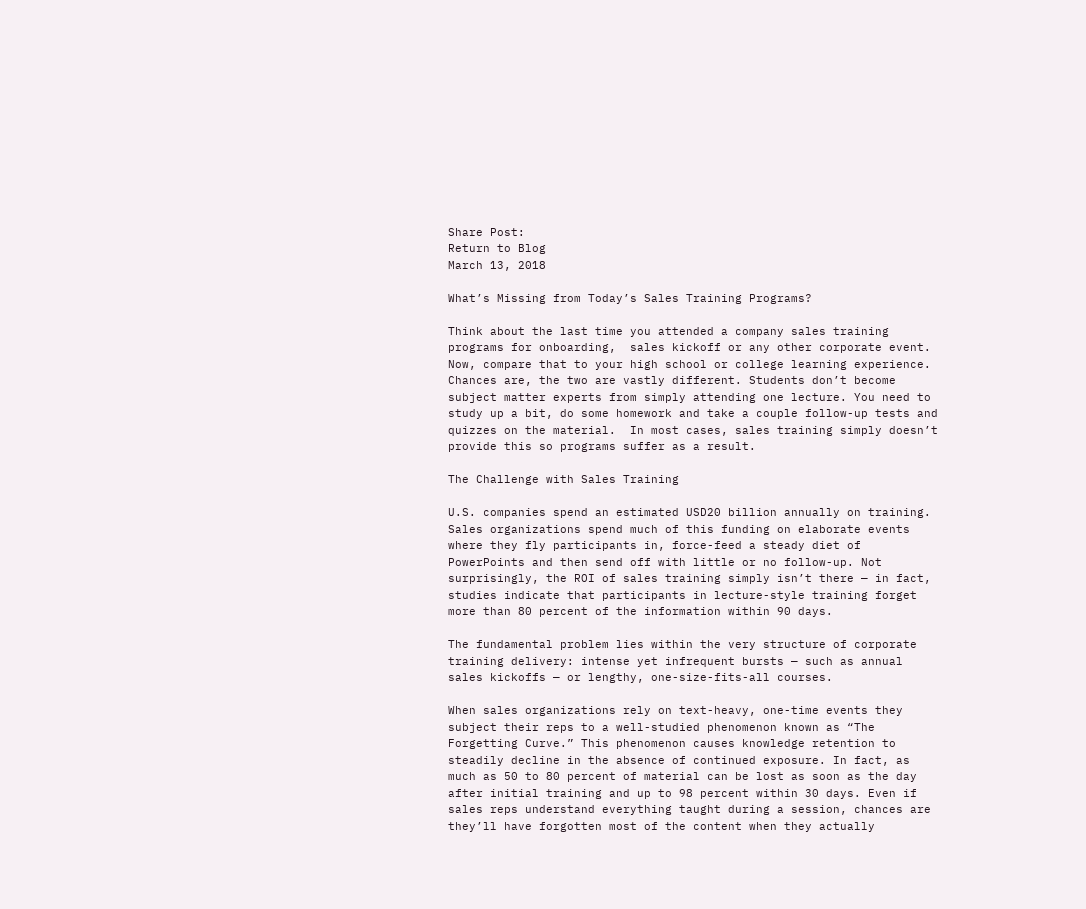Share Post:
Return to Blog
March 13, 2018

What’s Missing from Today’s Sales Training Programs?

Think about the last time you attended a company sales training programs for onboarding,  sales kickoff or any other corporate event. Now, compare that to your high school or college learning experience. Chances are, the two are vastly different. Students don’t become subject matter experts from simply attending one lecture. You need to study up a bit, do some homework and take a couple follow-up tests and quizzes on the material.  In most cases, sales training simply doesn’t provide this so programs suffer as a result.

The Challenge with Sales Training

U.S. companies spend an estimated USD20 billion annually on training. Sales organizations spend much of this funding on elaborate events where they fly participants in, force-feed a steady diet of PowerPoints and then send off with little or no follow-up. Not surprisingly, the ROI of sales training simply isn’t there — in fact, studies indicate that participants in lecture-style training forget more than 80 percent of the information within 90 days.

The fundamental problem lies within the very structure of corporate training delivery: intense yet infrequent bursts — such as annual sales kickoffs — or lengthy, one-size-fits-all courses.

When sales organizations rely on text-heavy, one-time events they subject their reps to a well-studied phenomenon known as “The Forgetting Curve.” This phenomenon causes knowledge retention to steadily decline in the absence of continued exposure. In fact, as much as 50 to 80 percent of material can be lost as soon as the day after initial training and up to 98 percent within 30 days. Even if sales reps understand everything taught during a session, chances are they’ll have forgotten most of the content when they actually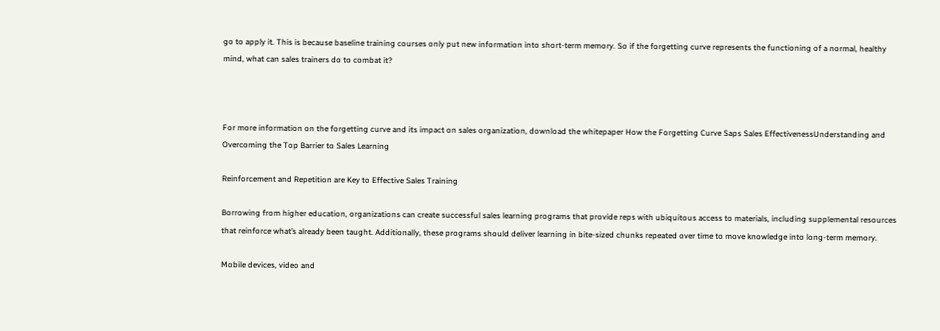go to apply it. This is because baseline training courses only put new information into short-term memory. So if the forgetting curve represents the functioning of a normal, healthy mind, what can sales trainers do to combat it?



For more information on the forgetting curve and its impact on sales organization, download the whitepaper How the Forgetting Curve Saps Sales EffectivenessUnderstanding and Overcoming the Top Barrier to Sales Learning

Reinforcement and Repetition are Key to Effective Sales Training

Borrowing from higher education, organizations can create successful sales learning programs that provide reps with ubiquitous access to materials, including supplemental resources that reinforce what’s already been taught. Additionally, these programs should deliver learning in bite-sized chunks repeated over time to move knowledge into long-term memory.

Mobile devices, video and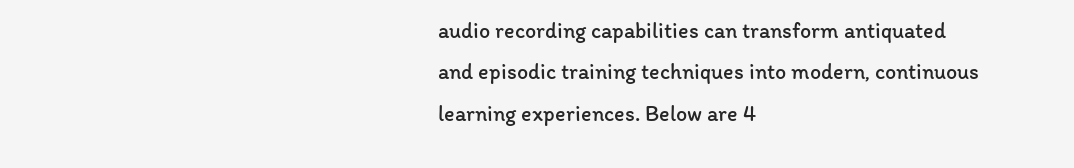audio recording capabilities can transform antiquated and episodic training techniques into modern, continuous learning experiences. Below are 4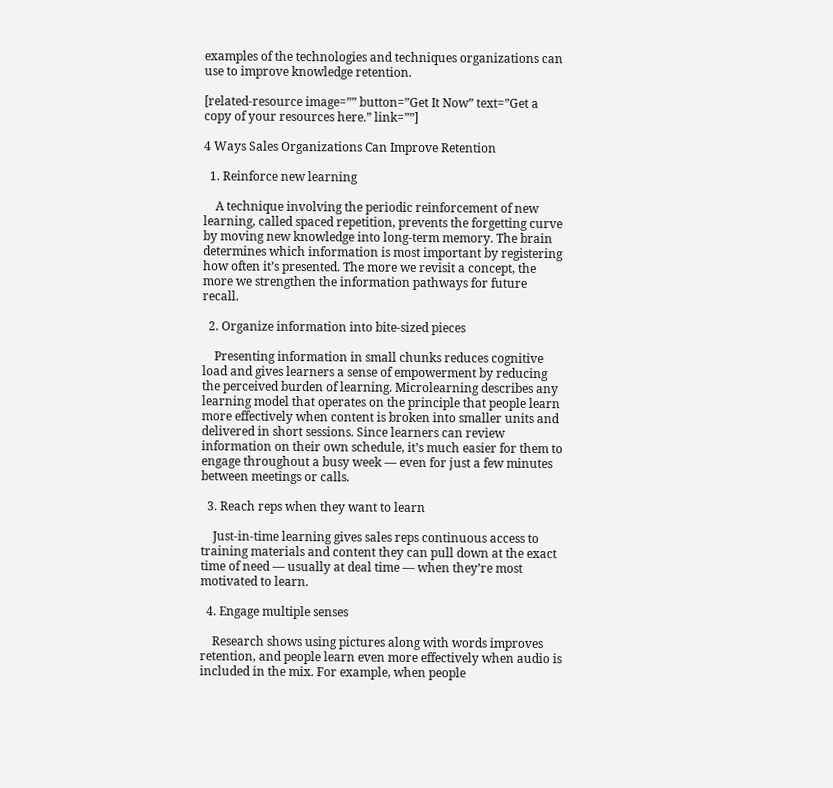examples of the technologies and techniques organizations can use to improve knowledge retention.

[related-resource image=”” button=”Get It Now” text=”Get a copy of your resources here.” link=””]

4 Ways Sales Organizations Can Improve Retention

  1. Reinforce new learning

    A technique involving the periodic reinforcement of new learning, called spaced repetition, prevents the forgetting curve by moving new knowledge into long-term memory. The brain determines which information is most important by registering how often it’s presented. The more we revisit a concept, the more we strengthen the information pathways for future recall.

  2. Organize information into bite-sized pieces

    Presenting information in small chunks reduces cognitive load and gives learners a sense of empowerment by reducing the perceived burden of learning. Microlearning describes any learning model that operates on the principle that people learn more effectively when content is broken into smaller units and delivered in short sessions. Since learners can review information on their own schedule, it’s much easier for them to engage throughout a busy week — even for just a few minutes between meetings or calls.

  3. Reach reps when they want to learn

    Just-in-time learning gives sales reps continuous access to training materials and content they can pull down at the exact time of need — usually at deal time — when they’re most motivated to learn.

  4. Engage multiple senses

    Research shows using pictures along with words improves retention, and people learn even more effectively when audio is included in the mix. For example, when people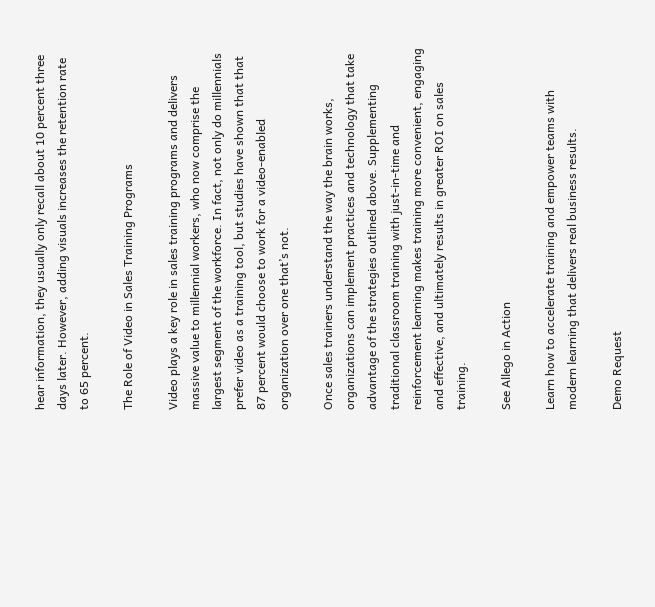hear information, they usually only recall about 10 percent three days later. However, adding visuals increases the retention rate to 65 percent.

The Role of Video in Sales Training Programs

Video plays a key role in sales training programs and delivers massive value to millennial workers, who now comprise the largest segment of the workforce. In fact, not only do millennials prefer video as a training tool, but studies have shown that that 87 percent would choose to work for a video-enabled organization over one that’s not.

Once sales trainers understand the way the brain works, organizations can implement practices and technology that take advantage of the strategies outlined above. Supplementing traditional classroom training with just-in-time and reinforcement learning makes training more convenient, engaging and effective, and ultimately results in greater ROI on sales training.

See Allego in Action

Learn how to accelerate training and empower teams with modern learning that delivers real business results.

Demo Request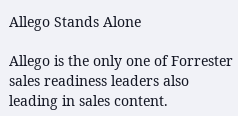Allego Stands Alone

Allego is the only one of Forrester sales readiness leaders also leading in sales content.